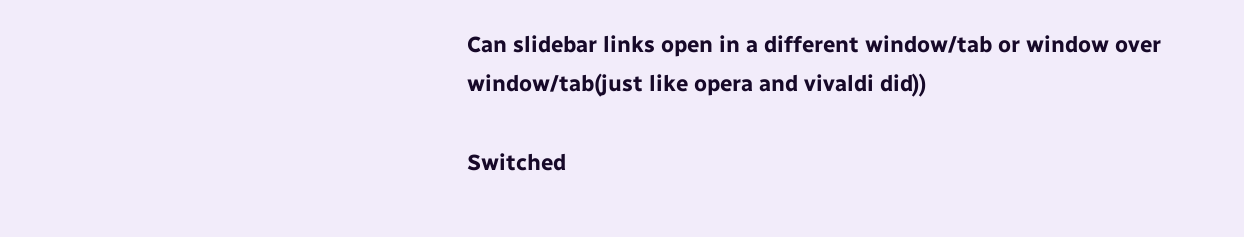Can slidebar links open in a different window/tab or window over window/tab(just like opera and vivaldi did))

Switched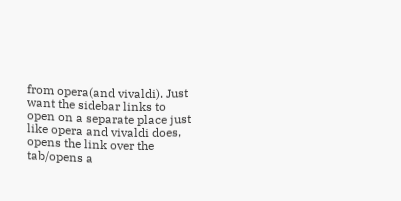from opera(and vivaldi). Just want the sidebar links to open on a separate place just like opera and vivaldi does, opens the link over the tab/opens a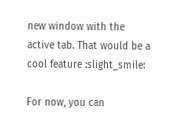new window with the active tab. That would be a cool feature :slight_smile:

For now, you can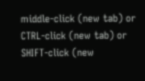middle-click (new tab) or CTRL-click (new tab) or SHIFT-click (new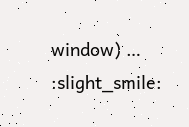window) … :slight_smile: